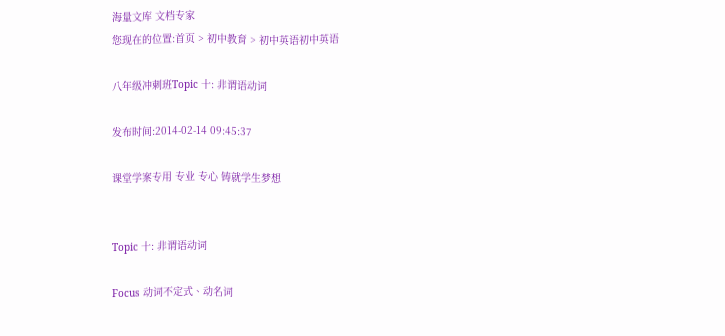海量文库 文档专家
您现在的位置:首页 > 初中教育 > 初中英语初中英语

八年级冲刺班Topic 十: 非谓语动词

发布时间:2014-02-14 09:45:37

课堂学案专用 专业 专心 铸就学生梦想


Topic 十: 非谓语动词

Focus 动词不定式、动名词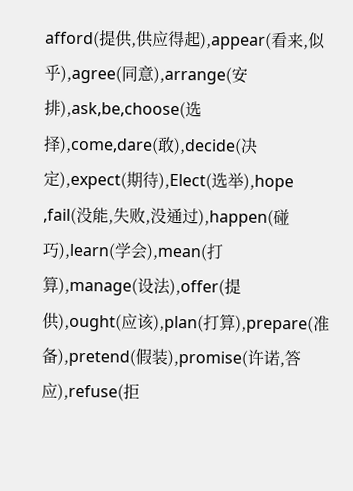afford(提供,供应得起),appear(看来,似乎),agree(同意),arrange(安排),ask,be,choose(选择),come,dare(敢),decide(决定),expect(期待),Elect(选举),hope ,fail(没能,失败,没通过),happen(碰巧),learn(学会),mean(打算),manage(设法),offer(提供),ought(应该),plan(打算),prepare(准备),pretend(假装),promise(许诺,答应),refuse(拒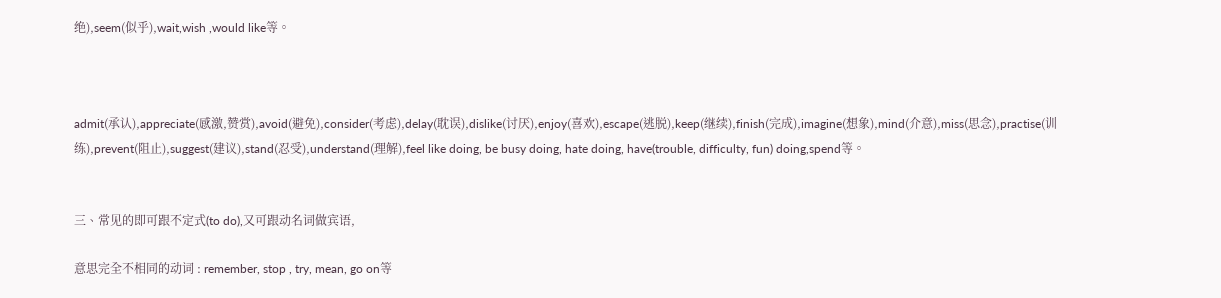绝),seem(似乎),wait,wish ,would like等。



admit(承认),appreciate(感激,赞赏),avoid(避免),consider(考虑),delay(耽误),dislike(讨厌),enjoy(喜欢),escape(逃脱),keep(继续),finish(完成),imagine(想象),mind(介意),miss(思念),practise(训练),prevent(阻止),suggest(建议),stand(忍受),understand(理解),feel like doing, be busy doing, hate doing, have(trouble, difficulty, fun) doing,spend等。


三、常见的即可跟不定式(to do),又可跟动名词做宾语,

意思完全不相同的动词 : remember, stop , try, mean, go on等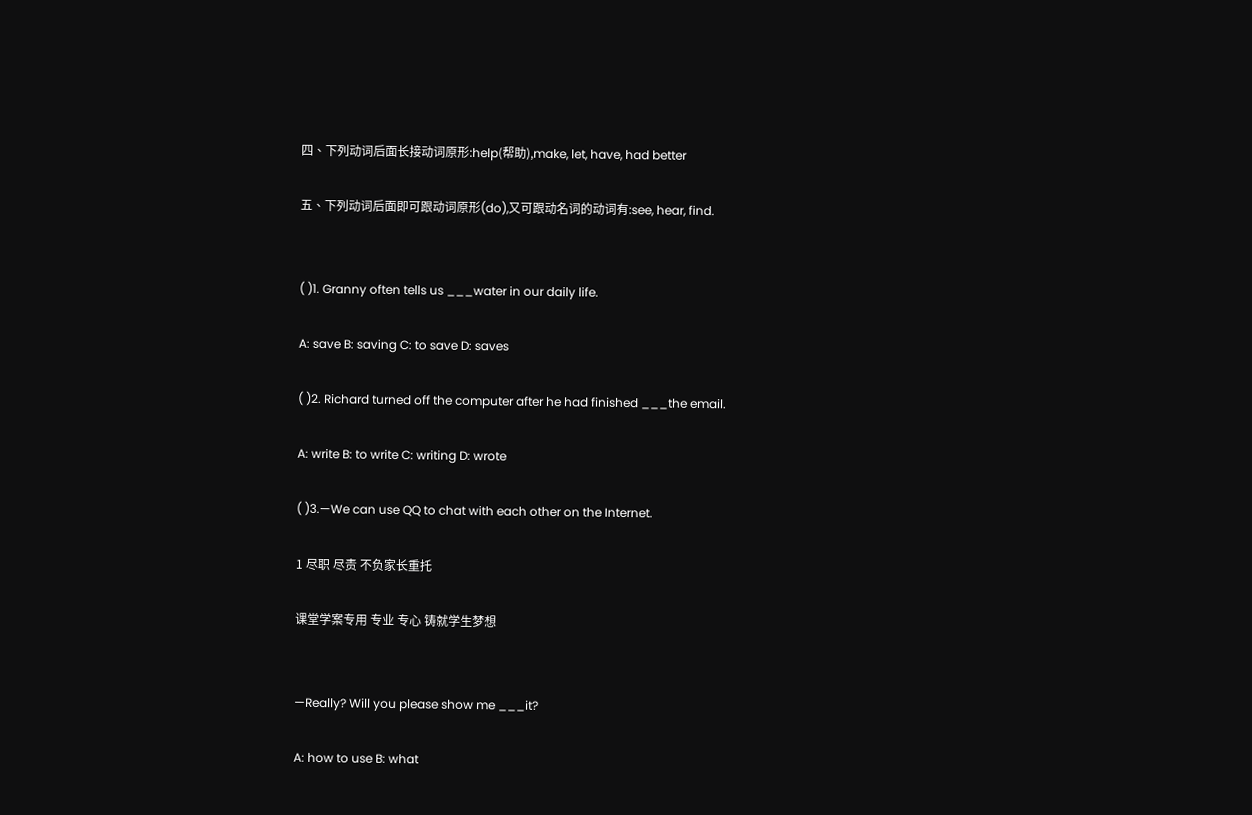四、下列动词后面长接动词原形:help(帮助),make, let, have, had better

五、下列动词后面即可跟动词原形(do),又可跟动名词的动词有:see, hear, find.


( )1. Granny often tells us ___water in our daily life.

A: save B: saving C: to save D: saves

( )2. Richard turned off the computer after he had finished ___the email.

A: write B: to write C: writing D: wrote

( )3.—We can use QQ to chat with each other on the Internet.

1 尽职 尽责 不负家长重托

课堂学案专用 专业 专心 铸就学生梦想


—Really? Will you please show me ___it?

A: how to use B: what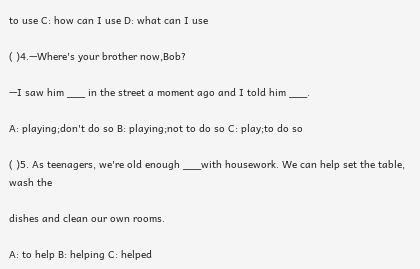to use C: how can I use D: what can I use

( )4.—Where's your brother now,Bob?

—I saw him ___ in the street a moment ago and I told him ___.

A: playing;don't do so B: playing;not to do so C: play;to do so

( )5. As teenagers, we're old enough ___with housework. We can help set the table, wash the

dishes and clean our own rooms.

A: to help B: helping C: helped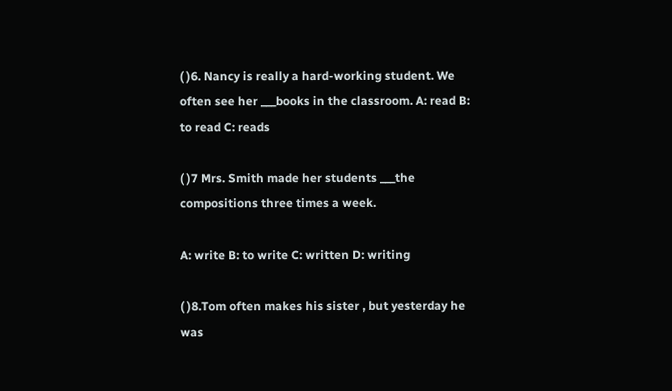( )6. Nancy is really a hard-working student. We often see her ___books in the classroom. A: read B: to read C: reads

( )7 Mrs. Smith made her students ___the compositions three times a week.

A: write B: to write C: written D: writing

( )8.Tom often makes his sister , but yesterday he was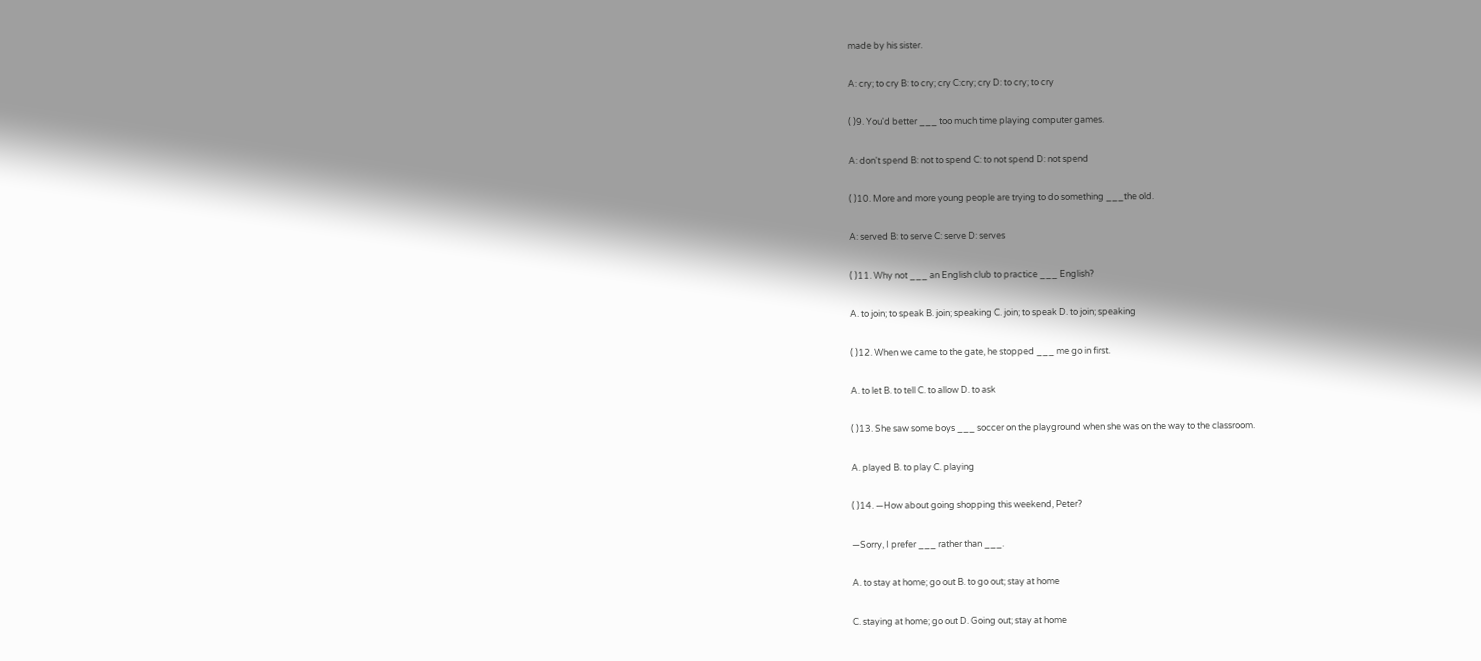made by his sister.

A: cry; to cry B: to cry; cry C:cry; cry D: to cry; to cry

( )9. You'd better ___ too much time playing computer games.

A: don't spend B: not to spend C: to not spend D: not spend

( )10. More and more young people are trying to do something ___the old.

A: served B: to serve C: serve D: serves

( )11. Why not ___ an English club to practice ___ English?

A. to join; to speak B. join; speaking C. join; to speak D. to join; speaking

( )12. When we came to the gate, he stopped ___ me go in first.

A. to let B. to tell C. to allow D. to ask

( )13. She saw some boys ___ soccer on the playground when she was on the way to the classroom.

A. played B. to play C. playing

( )14. —How about going shopping this weekend, Peter?

—Sorry, I prefer ___ rather than ___.

A. to stay at home; go out B. to go out; stay at home

C. staying at home; go out D. Going out; stay at home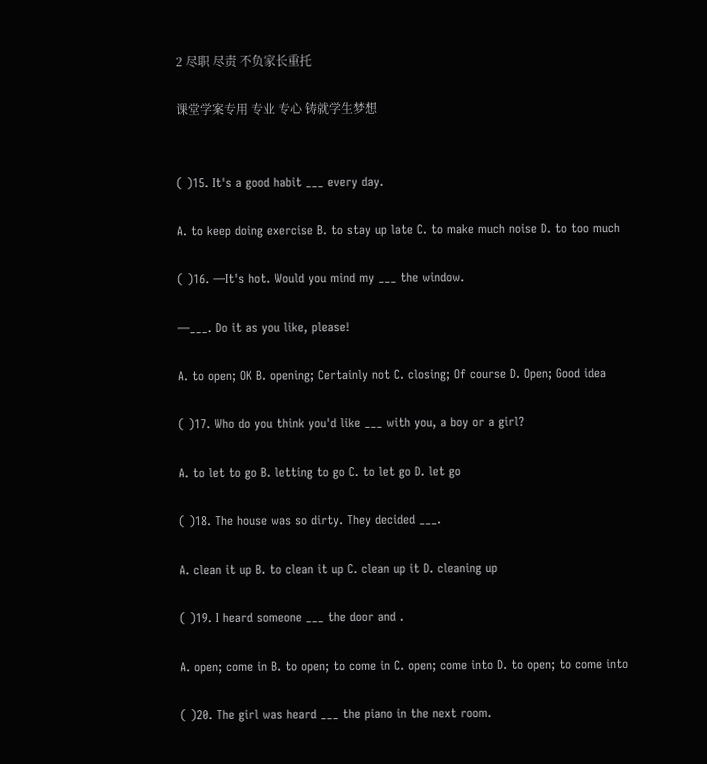2 尽职 尽责 不负家长重托

课堂学案专用 专业 专心 铸就学生梦想


( )15. It's a good habit ___ every day.

A. to keep doing exercise B. to stay up late C. to make much noise D. to too much

( )16. —It's hot. Would you mind my ___ the window.

—___. Do it as you like, please!

A. to open; OK B. opening; Certainly not C. closing; Of course D. Open; Good idea

( )17. Who do you think you'd like ___ with you, a boy or a girl?

A. to let to go B. letting to go C. to let go D. let go

( )18. The house was so dirty. They decided ___.

A. clean it up B. to clean it up C. clean up it D. cleaning up

( )19. I heard someone ___ the door and .

A. open; come in B. to open; to come in C. open; come into D. to open; to come into

( )20. The girl was heard ___ the piano in the next room.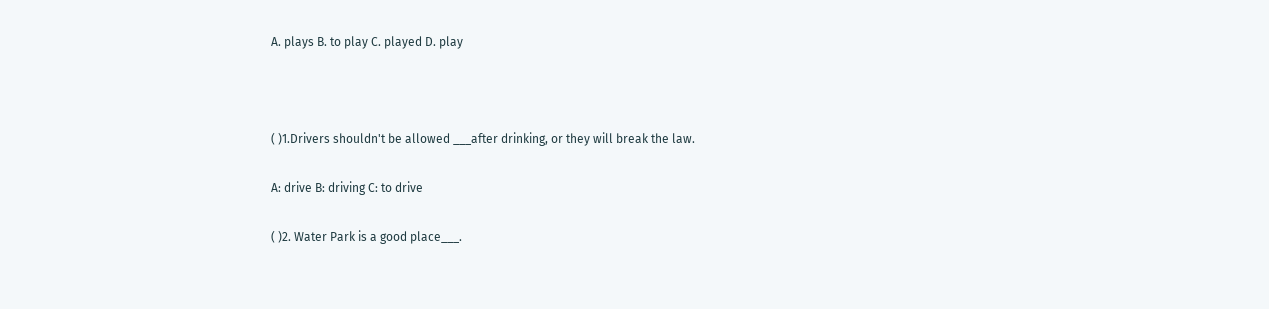A. plays B. to play C. played D. play



( )1.Drivers shouldn't be allowed ___after drinking, or they will break the law.

A: drive B: driving C: to drive

( )2. Water Park is a good place___.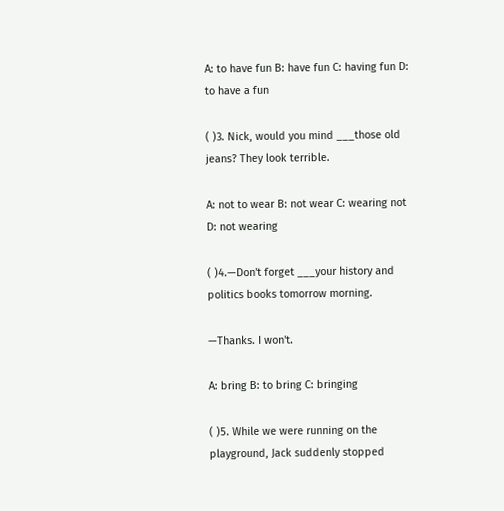A: to have fun B: have fun C: having fun D: to have a fun

( )3. Nick, would you mind ___those old jeans? They look terrible.

A: not to wear B: not wear C: wearing not D: not wearing

( )4.—Don't forget ___your history and politics books tomorrow morning.

—Thanks. I won't.

A: bring B: to bring C: bringing

( )5. While we were running on the playground, Jack suddenly stopped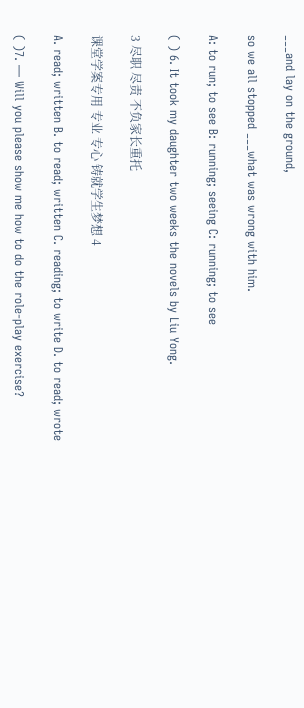___and lay on the ground,

so we all stopped ___what was wrong with him.

A: to run; to see B: running; seeing C: running; to see

( ) 6. It took my daughter two weeks the novels by Liu Yong.

3 尽职 尽责 不负家长重托

课堂学案专用 专业 专心 铸就学生梦想 4

A. read; written B. to read; written C. reading; to write D. to read; wrote

( )7. — Will you please show me how to do the role-play exercise?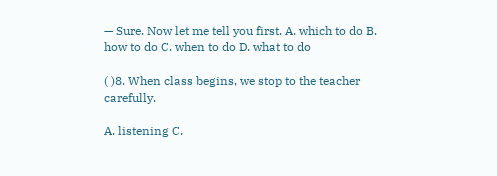— Sure. Now let me tell you first. A. which to do B. how to do C. when to do D. what to do

( )8. When class begins, we stop to the teacher carefully.

A. listening C.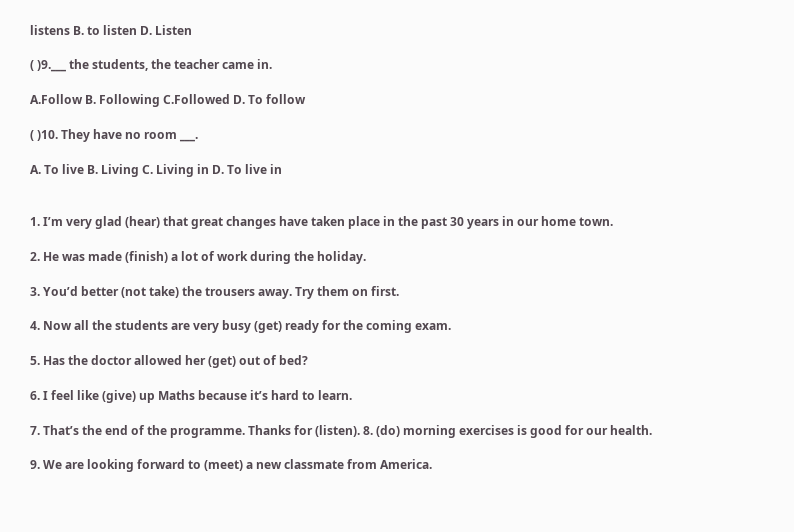listens B. to listen D. Listen

( )9.___ the students, the teacher came in.

A.Follow B. Following C.Followed D. To follow

( )10. They have no room ___.

A. To live B. Living C. Living in D. To live in


1. I’m very glad (hear) that great changes have taken place in the past 30 years in our home town.

2. He was made (finish) a lot of work during the holiday.

3. You’d better (not take) the trousers away. Try them on first.

4. Now all the students are very busy (get) ready for the coming exam.

5. Has the doctor allowed her (get) out of bed?

6. I feel like (give) up Maths because it’s hard to learn.

7. That’s the end of the programme. Thanks for (listen). 8. (do) morning exercises is good for our health.

9. We are looking forward to (meet) a new classmate from America.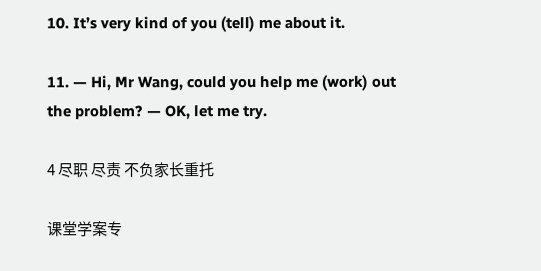10. It’s very kind of you (tell) me about it.

11. — Hi, Mr Wang, could you help me (work) out the problem? — OK, let me try.

4 尽职 尽责 不负家长重托

课堂学案专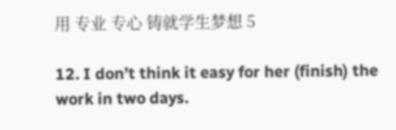用 专业 专心 铸就学生梦想 5

12. I don’t think it easy for her (finish) the work in two days.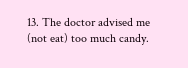13. The doctor advised me (not eat) too much candy.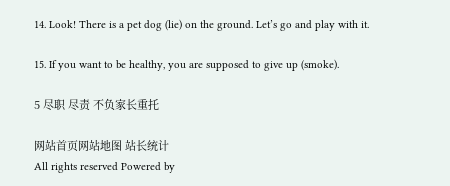14. Look! There is a pet dog (lie) on the ground. Let’s go and play with it.

15. If you want to be healthy, you are supposed to give up (smoke).

5 尽职 尽责 不负家长重托

网站首页网站地图 站长统计
All rights reserved Powered by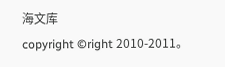海文库
copyright ©right 2010-2011。